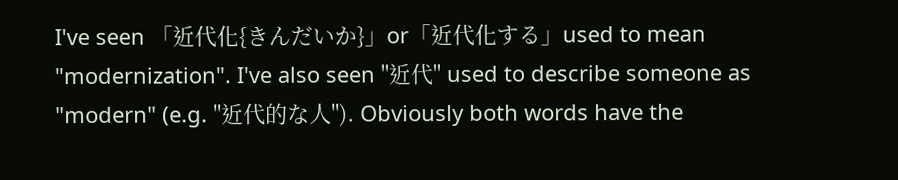I've seen 「近代化{きんだいか}」or「近代化する」used to mean "modernization". I've also seen "近代" used to describe someone as "modern" (e.g. "近代的な人"). Obviously both words have the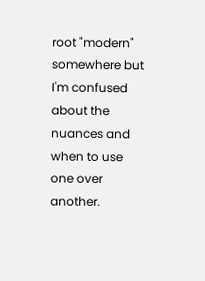root "modern" somewhere but I'm confused about the nuances and when to use one over another.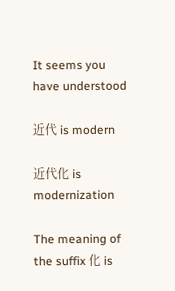It seems you have understood

近代 is modern

近代化 is modernization

The meaning of the suffix 化 is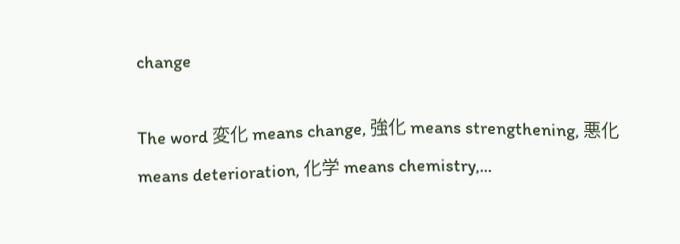change

The word 変化 means change, 強化 means strengthening, 悪化 means deterioration, 化学 means chemistry,...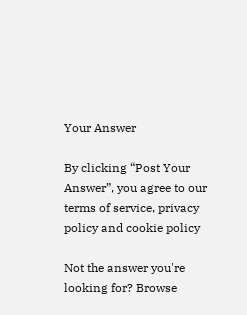Your Answer

By clicking “Post Your Answer”, you agree to our terms of service, privacy policy and cookie policy

Not the answer you're looking for? Browse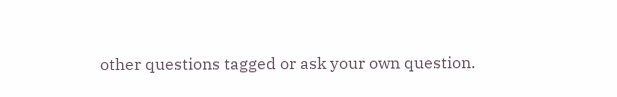other questions tagged or ask your own question.